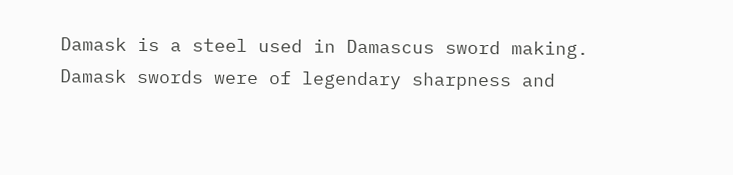Damask is a steel used in Damascus sword making. Damask swords were of legendary sharpness and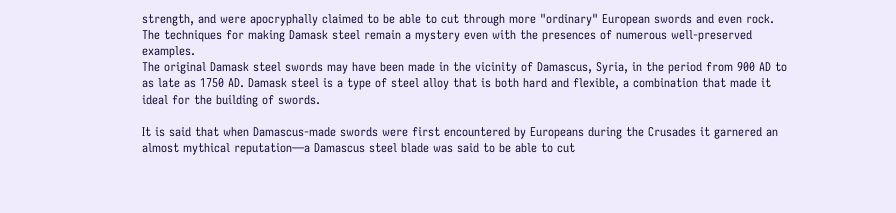strength, and were apocryphally claimed to be able to cut through more "ordinary" European swords and even rock.
The techniques for making Damask steel remain a mystery even with the presences of numerous well-preserved examples.
The original Damask steel swords may have been made in the vicinity of Damascus, Syria, in the period from 900 AD to as late as 1750 AD. Damask steel is a type of steel alloy that is both hard and flexible, a combination that made it ideal for the building of swords.

It is said that when Damascus-made swords were first encountered by Europeans during the Crusades it garnered an almost mythical reputation—a Damascus steel blade was said to be able to cut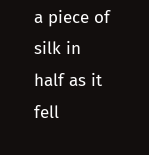a piece of silk in half as it fell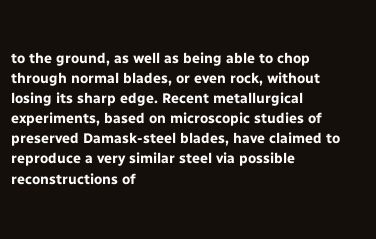to the ground, as well as being able to chop through normal blades, or even rock, without losing its sharp edge. Recent metallurgical experiments, based on microscopic studies of preserved Damask-steel blades, have claimed to reproduce a very similar steel via possible reconstructions of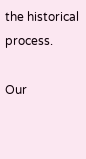the historical process.

Our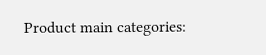Product main categories: